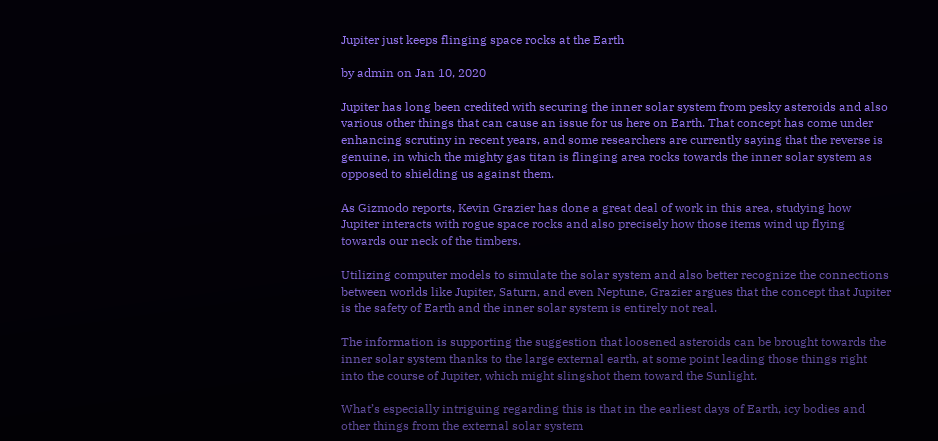Jupiter just keeps flinging space rocks at the Earth

by admin on Jan 10, 2020

Jupiter has long been credited with securing the inner solar system from pesky asteroids and also various other things that can cause an issue for us here on Earth. That concept has come under enhancing scrutiny in recent years, and some researchers are currently saying that the reverse is genuine, in which the mighty gas titan is flinging area rocks towards the inner solar system as opposed to shielding us against them.

As Gizmodo reports, Kevin Grazier has done a great deal of work in this area, studying how Jupiter interacts with rogue space rocks and also precisely how those items wind up flying towards our neck of the timbers.

Utilizing computer models to simulate the solar system and also better recognize the connections between worlds like Jupiter, Saturn, and even Neptune, Grazier argues that the concept that Jupiter is the safety of Earth and the inner solar system is entirely not real.

The information is supporting the suggestion that loosened asteroids can be brought towards the inner solar system thanks to the large external earth, at some point leading those things right into the course of Jupiter, which might slingshot them toward the Sunlight.

What’s especially intriguing regarding this is that in the earliest days of Earth, icy bodies and other things from the external solar system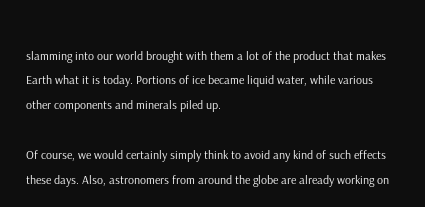slamming into our world brought with them a lot of the product that makes Earth what it is today. Portions of ice became liquid water, while various other components and minerals piled up.

Of course, we would certainly simply think to avoid any kind of such effects these days. Also, astronomers from around the globe are already working on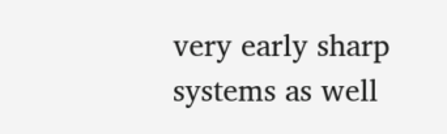very early sharp systems as well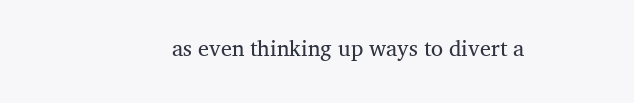as even thinking up ways to divert a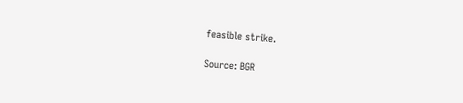feasible strike.

Source: BGR